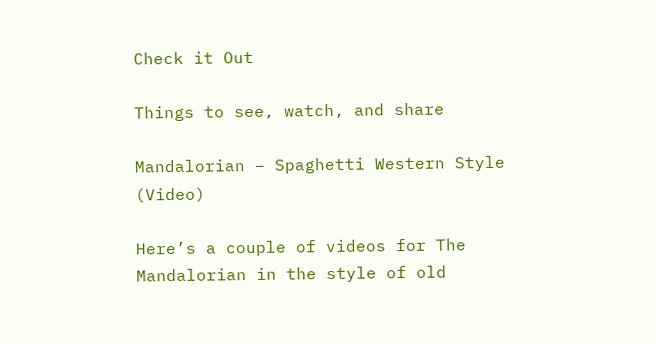Check it Out

Things to see, watch, and share

Mandalorian – Spaghetti Western Style (Video)

Here’s a couple of videos for The Mandalorian in the style of old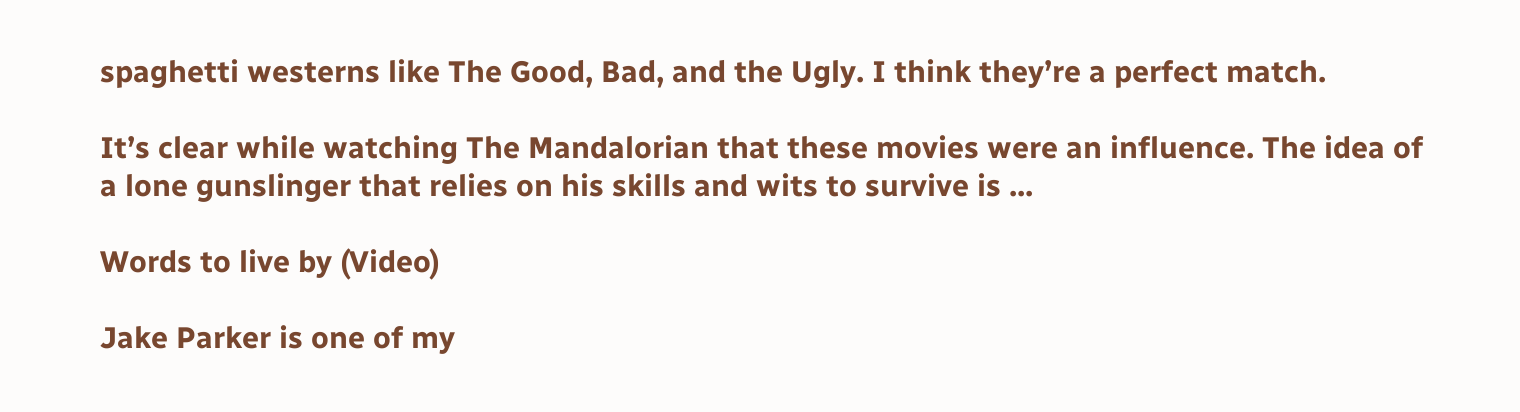spaghetti westerns like The Good, Bad, and the Ugly. I think they’re a perfect match.

It’s clear while watching The Mandalorian that these movies were an influence. The idea of a lone gunslinger that relies on his skills and wits to survive is ...

Words to live by (Video)

Jake Parker is one of my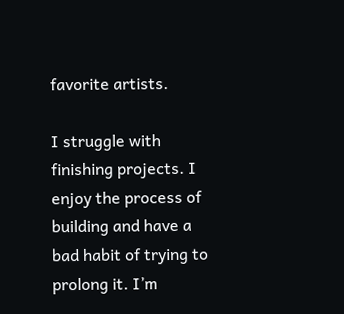favorite artists.

I struggle with finishing projects. I enjoy the process of building and have a bad habit of trying to prolong it. I’m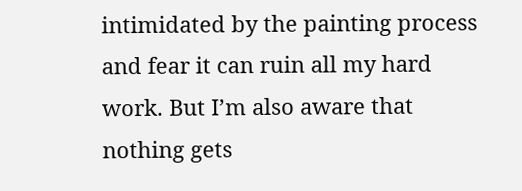intimidated by the painting process and fear it can ruin all my hard work. But I’m also aware that nothing gets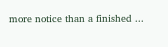more notice than a finished ...